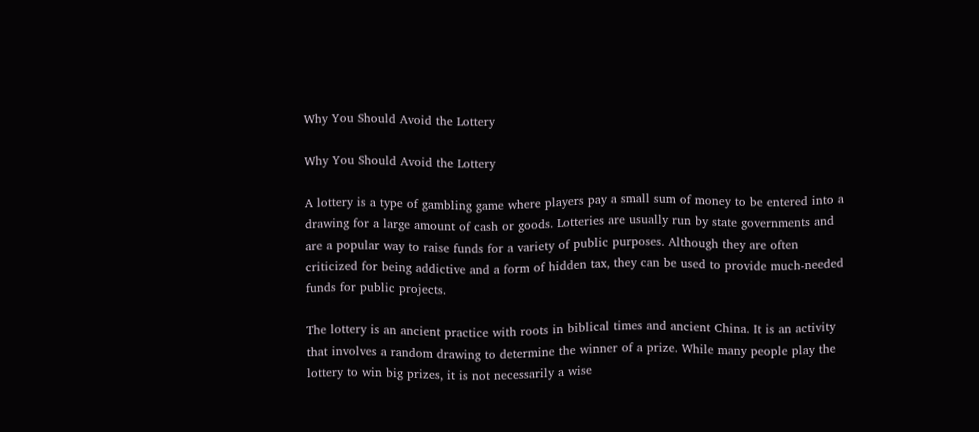Why You Should Avoid the Lottery

Why You Should Avoid the Lottery

A lottery is a type of gambling game where players pay a small sum of money to be entered into a drawing for a large amount of cash or goods. Lotteries are usually run by state governments and are a popular way to raise funds for a variety of public purposes. Although they are often criticized for being addictive and a form of hidden tax, they can be used to provide much-needed funds for public projects.

The lottery is an ancient practice with roots in biblical times and ancient China. It is an activity that involves a random drawing to determine the winner of a prize. While many people play the lottery to win big prizes, it is not necessarily a wise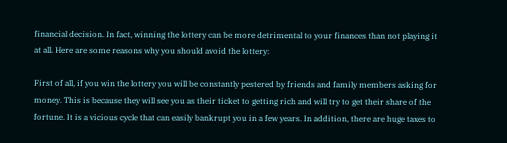financial decision. In fact, winning the lottery can be more detrimental to your finances than not playing it at all. Here are some reasons why you should avoid the lottery:

First of all, if you win the lottery you will be constantly pestered by friends and family members asking for money. This is because they will see you as their ticket to getting rich and will try to get their share of the fortune. It is a vicious cycle that can easily bankrupt you in a few years. In addition, there are huge taxes to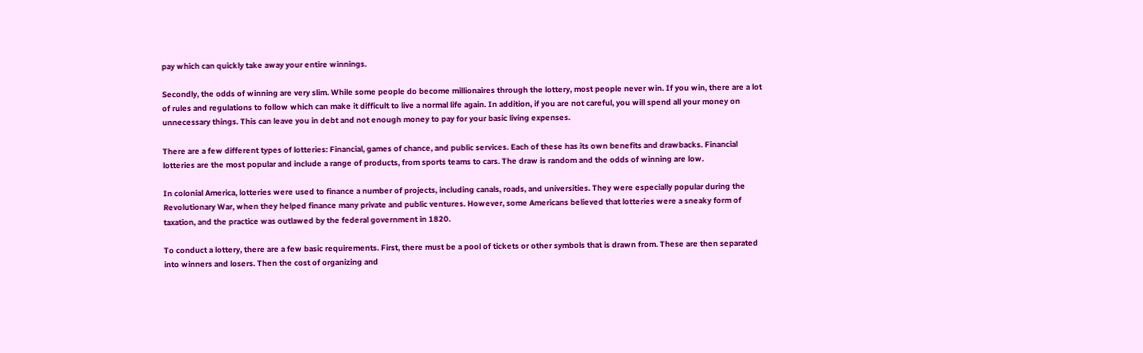pay which can quickly take away your entire winnings.

Secondly, the odds of winning are very slim. While some people do become millionaires through the lottery, most people never win. If you win, there are a lot of rules and regulations to follow which can make it difficult to live a normal life again. In addition, if you are not careful, you will spend all your money on unnecessary things. This can leave you in debt and not enough money to pay for your basic living expenses.

There are a few different types of lotteries: Financial, games of chance, and public services. Each of these has its own benefits and drawbacks. Financial lotteries are the most popular and include a range of products, from sports teams to cars. The draw is random and the odds of winning are low.

In colonial America, lotteries were used to finance a number of projects, including canals, roads, and universities. They were especially popular during the Revolutionary War, when they helped finance many private and public ventures. However, some Americans believed that lotteries were a sneaky form of taxation, and the practice was outlawed by the federal government in 1820.

To conduct a lottery, there are a few basic requirements. First, there must be a pool of tickets or other symbols that is drawn from. These are then separated into winners and losers. Then the cost of organizing and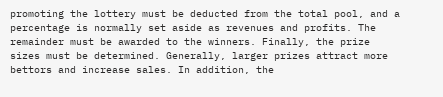promoting the lottery must be deducted from the total pool, and a percentage is normally set aside as revenues and profits. The remainder must be awarded to the winners. Finally, the prize sizes must be determined. Generally, larger prizes attract more bettors and increase sales. In addition, the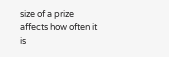size of a prize affects how often it is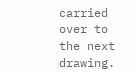carried over to the next drawing.